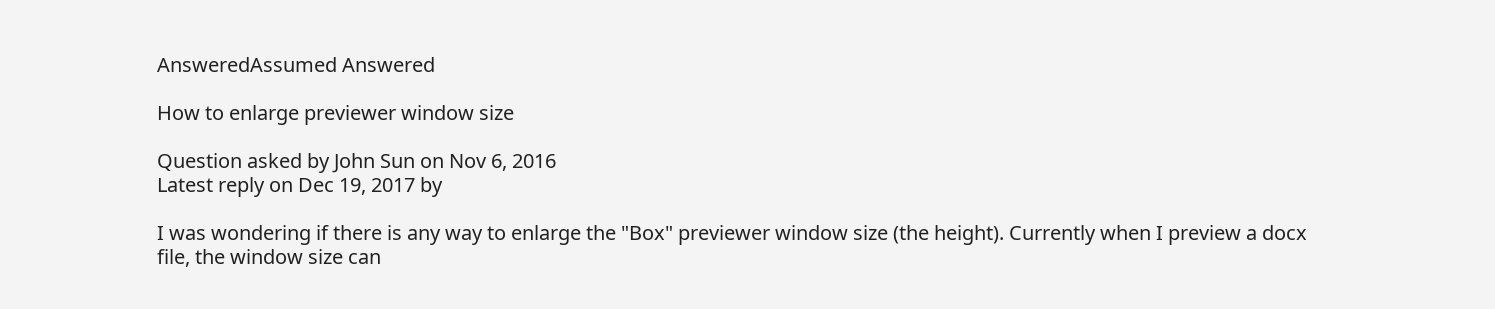AnsweredAssumed Answered

How to enlarge previewer window size

Question asked by John Sun on Nov 6, 2016
Latest reply on Dec 19, 2017 by

I was wondering if there is any way to enlarge the "Box" previewer window size (the height). Currently when I preview a docx file, the window size can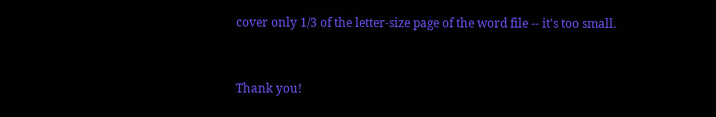cover only 1/3 of the letter-size page of the word file -- it's too small.


Thank you!